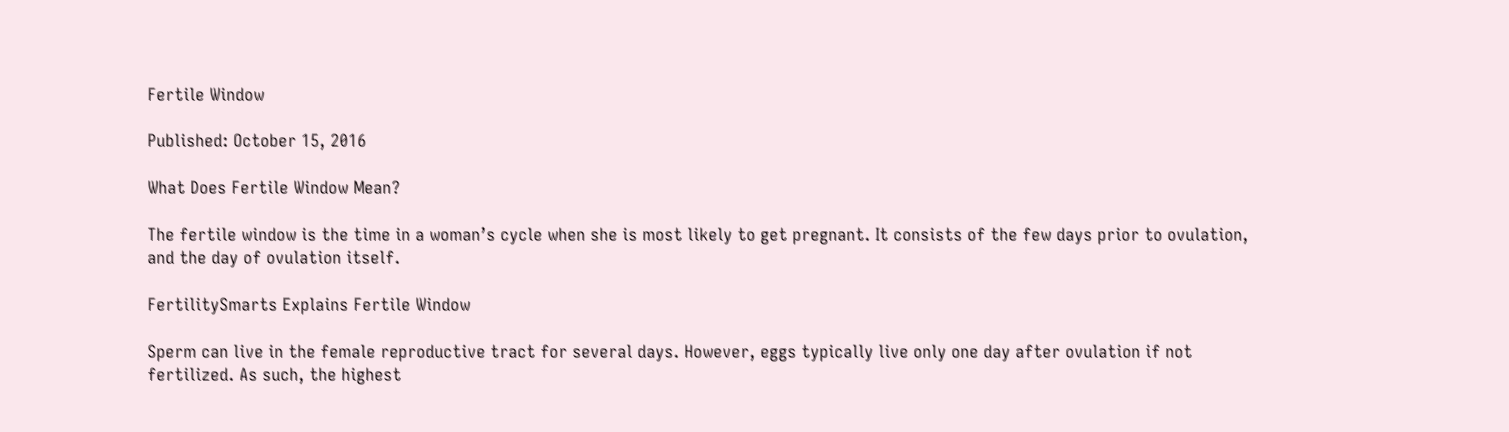Fertile Window

Published: October 15, 2016

What Does Fertile Window Mean?

The fertile window is the time in a woman’s cycle when she is most likely to get pregnant. It consists of the few days prior to ovulation, and the day of ovulation itself.

FertilitySmarts Explains Fertile Window

Sperm can live in the female reproductive tract for several days. However, eggs typically live only one day after ovulation if not fertilized. As such, the highest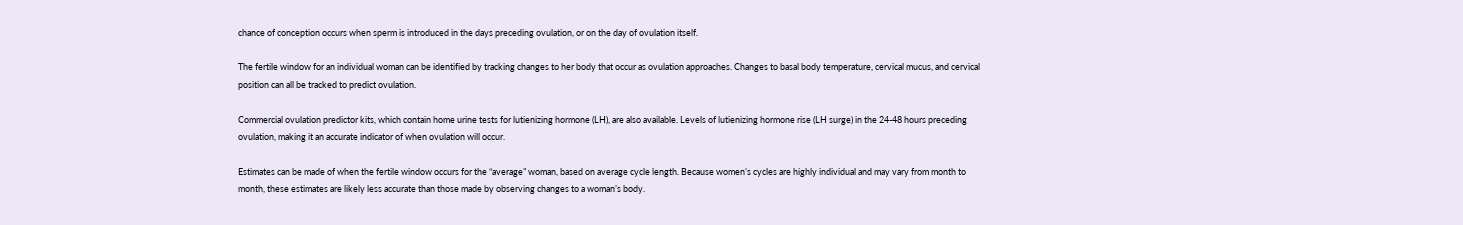chance of conception occurs when sperm is introduced in the days preceding ovulation, or on the day of ovulation itself.

The fertile window for an individual woman can be identified by tracking changes to her body that occur as ovulation approaches. Changes to basal body temperature, cervical mucus, and cervical position can all be tracked to predict ovulation.

Commercial ovulation predictor kits, which contain home urine tests for lutienizing hormone (LH), are also available. Levels of lutienizing hormone rise (LH surge) in the 24-48 hours preceding ovulation, making it an accurate indicator of when ovulation will occur.

Estimates can be made of when the fertile window occurs for the “average” woman, based on average cycle length. Because women’s cycles are highly individual and may vary from month to month, these estimates are likely less accurate than those made by observing changes to a woman’s body.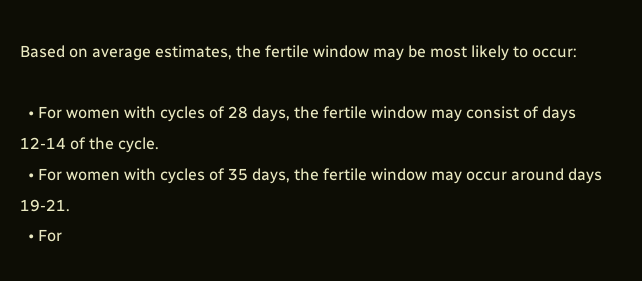Based on average estimates, the fertile window may be most likely to occur:

  • For women with cycles of 28 days, the fertile window may consist of days 12-14 of the cycle.
  • For women with cycles of 35 days, the fertile window may occur around days 19-21.
  • For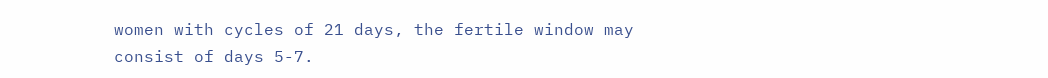women with cycles of 21 days, the fertile window may consist of days 5-7.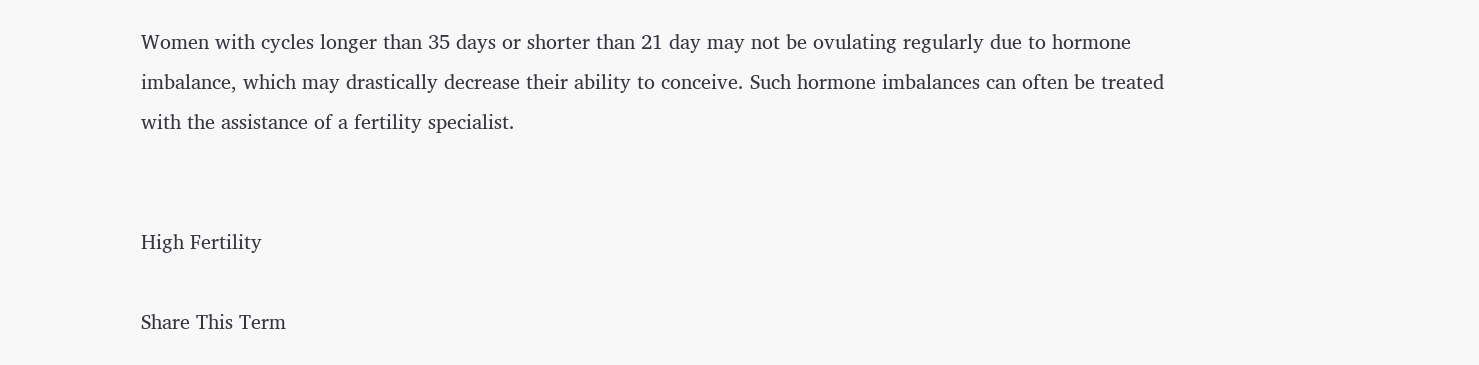Women with cycles longer than 35 days or shorter than 21 day may not be ovulating regularly due to hormone imbalance, which may drastically decrease their ability to conceive. Such hormone imbalances can often be treated with the assistance of a fertility specialist.


High Fertility

Share This Term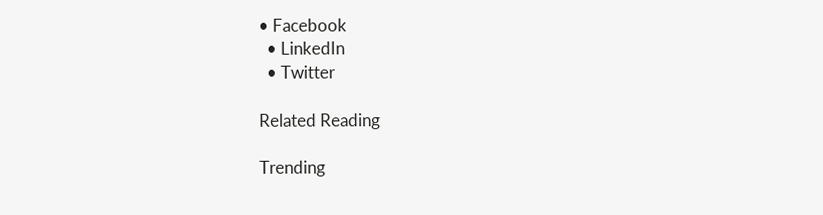• Facebook
  • LinkedIn
  • Twitter

Related Reading

Trending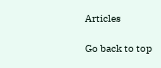Articles

Go back to top